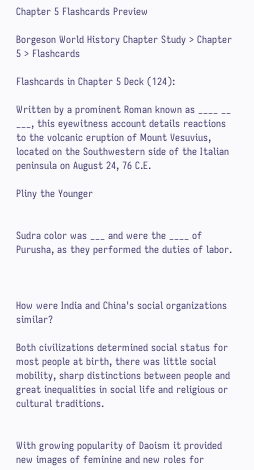Chapter 5 Flashcards Preview

Borgeson World History Chapter Study > Chapter 5 > Flashcards

Flashcards in Chapter 5 Deck (124):

Written by a prominent Roman known as ____ __ ___, this eyewitness account details reactions to the volcanic eruption of Mount Vesuvius, located on the Southwestern side of the Italian peninsula on August 24, 76 C.E.

Pliny the Younger


Sudra color was ___ and were the ____ of Purusha, as they performed the duties of labor.



How were India and China's social organizations similar?

Both civilizations determined social status for most people at birth, there was little social mobility, sharp distinctions between people and great inequalities in social life and religious or cultural traditions.


With growing popularity of Daoism it provided new images of feminine and new roles for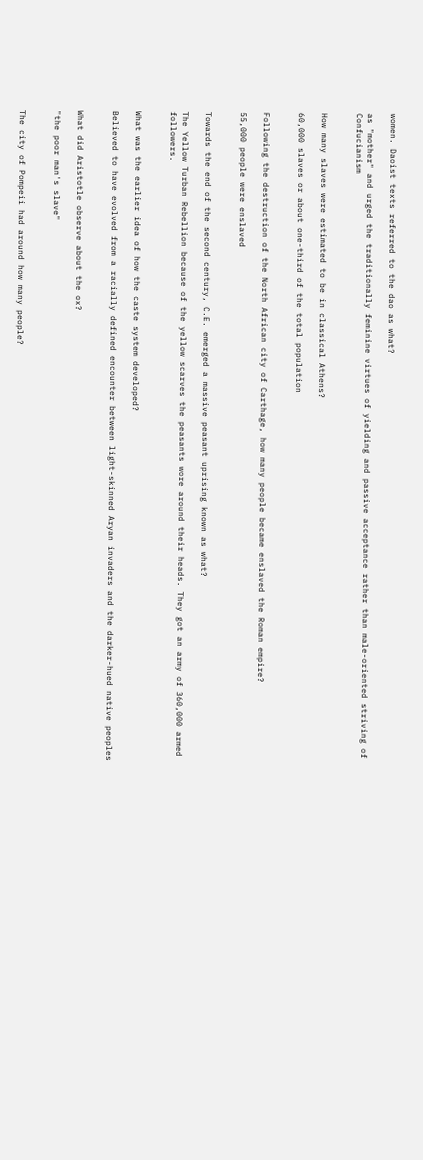women. Daoist texts referred to the dao as what?

as "mother" and urged the traditionally feminine virtues of yielding and passive acceptance rather than male-oriented striving of Confucianism


How many slaves were estimated to be in classical Athens?

60,000 slaves or about one-third of the total population


Following the destruction of the North African city of Carthage, how many people became enslaved the Roman empire?

55,000 people were enslaved


Towards the end of the second century, C.E. emerged a massive peasant uprising known as what?

The Yellow Turban Rebellion because of the yellow scarves the peasants wore around their heads. They got an army of 360,000 armed followers.


What was the earlier idea of how the caste system developed?

Believed to have evolved from a racially defined encounter between light-skinned Aryan invaders and the darker-hued native peoples


What did Aristotle observe about the ox?

"the poor man's slave"


The city of Pompeii had around how many people?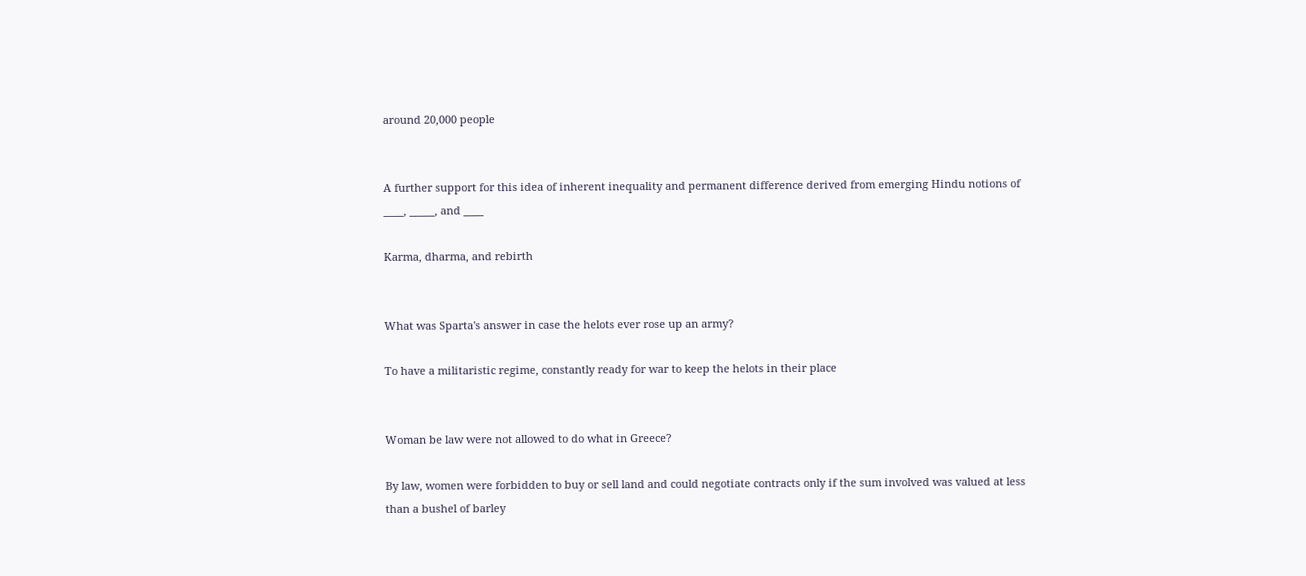around 20,000 people


A further support for this idea of inherent inequality and permanent difference derived from emerging Hindu notions of ____, _____, and ____

Karma, dharma, and rebirth


What was Sparta's answer in case the helots ever rose up an army?

To have a militaristic regime, constantly ready for war to keep the helots in their place


Woman be law were not allowed to do what in Greece?

By law, women were forbidden to buy or sell land and could negotiate contracts only if the sum involved was valued at less than a bushel of barley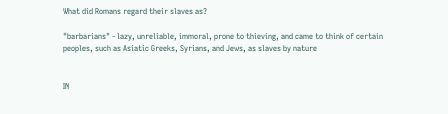What did Romans regard their slaves as?

"barbarians" - lazy, unreliable, immoral, prone to thieving, and came to think of certain peoples, such as Asiatic Greeks, Syrians, and Jews, as slaves by nature


IN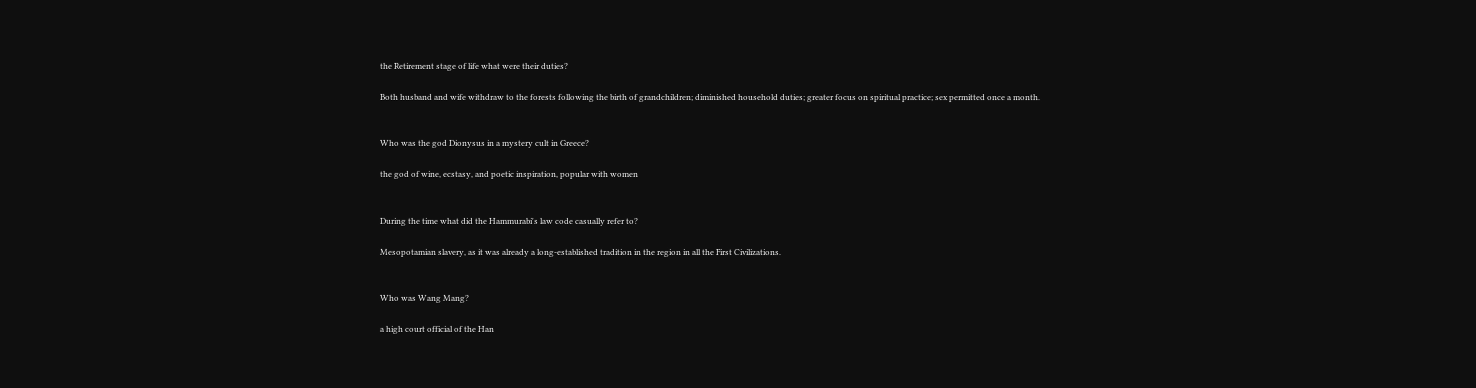the Retirement stage of life what were their duties?

Both husband and wife withdraw to the forests following the birth of grandchildren; diminished household duties; greater focus on spiritual practice; sex permitted once a month.


Who was the god Dionysus in a mystery cult in Greece?

the god of wine, ecstasy, and poetic inspiration, popular with women


During the time what did the Hammurabi's law code casually refer to?

Mesopotamian slavery, as it was already a long-established tradition in the region in all the First Civilizations.


Who was Wang Mang?

a high court official of the Han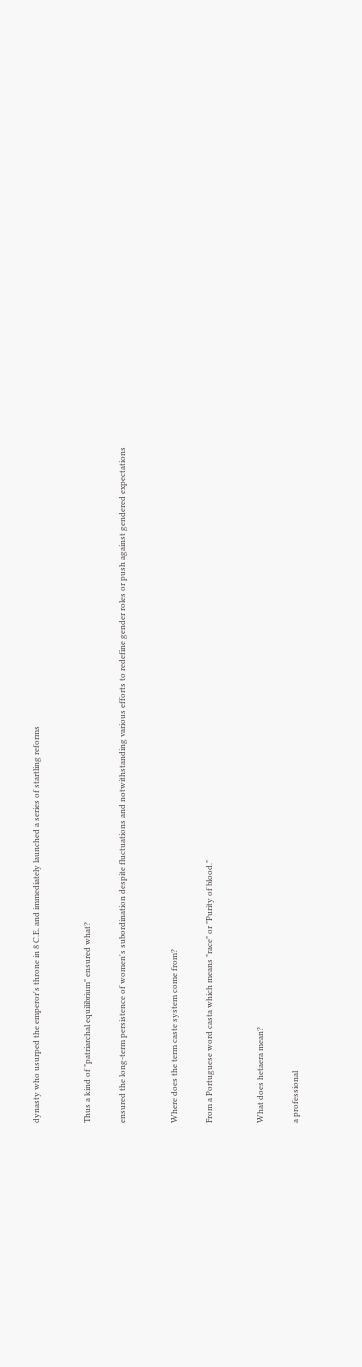dynasty who usurped the emperor's throne in 8 C.E. and immediately launched a series of startling reforms


Thus a kind of "patriarchal equilibrium" ensured what?

ensured the long-term persistence of women's subordination despite fluctuations and notwithstanding various efforts to redefine gender roles or push against gendered expectations


Where does the term caste system come from?

From a Portuguese word casta which means "race" or "Purity of blood."


What does hetaera mean?

a professional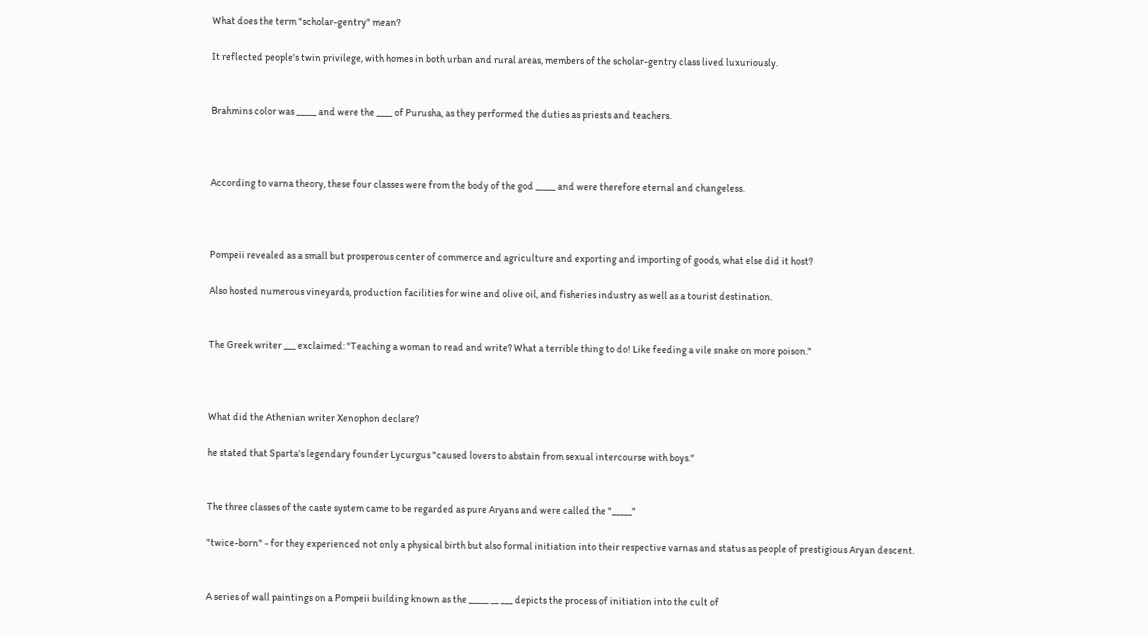What does the term "scholar-gentry" mean?

It reflected people's twin privilege, with homes in both urban and rural areas, members of the scholar-gentry class lived luxuriously.


Brahmins color was _____ and were the ____ of Purusha, as they performed the duties as priests and teachers.



According to varna theory, these four classes were from the body of the god _____ and were therefore eternal and changeless.



Pompeii revealed as a small but prosperous center of commerce and agriculture and exporting and importing of goods, what else did it host?

Also hosted numerous vineyards, production facilities for wine and olive oil, and fisheries industry as well as a tourist destination.


The Greek writer ___ exclaimed: "Teaching a woman to read and write? What a terrible thing to do! Like feeding a vile snake on more poison."



What did the Athenian writer Xenophon declare?

he stated that Sparta's legendary founder Lycurgus "caused lovers to abstain from sexual intercourse with boys."


The three classes of the caste system came to be regarded as pure Aryans and were called the "_____"

"twice-born" - for they experienced not only a physical birth but also formal initiation into their respective varnas and status as people of prestigious Aryan descent.


A series of wall paintings on a Pompeii building known as the _____ __ ___ depicts the process of initiation into the cult of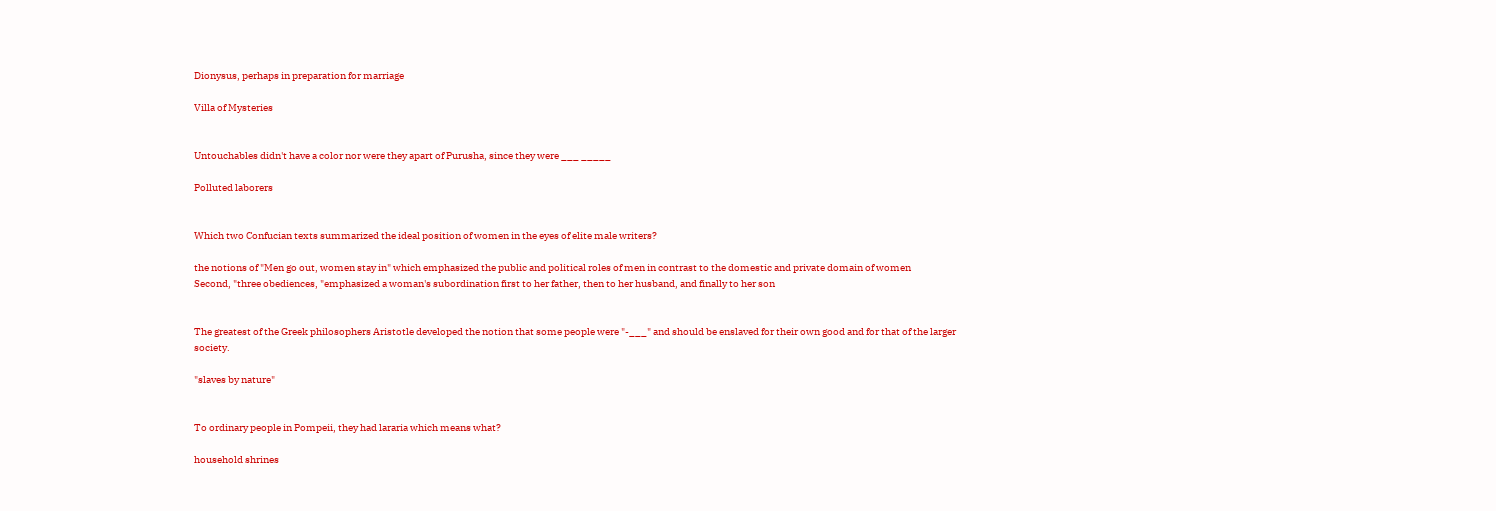Dionysus, perhaps in preparation for marriage

Villa of Mysteries


Untouchables didn't have a color nor were they apart of Purusha, since they were ___ _____

Polluted laborers


Which two Confucian texts summarized the ideal position of women in the eyes of elite male writers?

the notions of "Men go out, women stay in" which emphasized the public and political roles of men in contrast to the domestic and private domain of women
Second, "three obediences, "emphasized a woman's subordination first to her father, then to her husband, and finally to her son


The greatest of the Greek philosophers Aristotle developed the notion that some people were "-___" and should be enslaved for their own good and for that of the larger society.

"slaves by nature"


To ordinary people in Pompeii, they had lararia which means what?

household shrines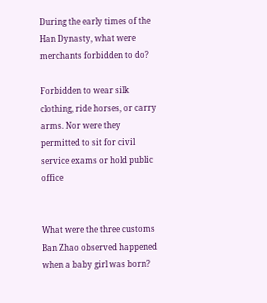During the early times of the Han Dynasty, what were merchants forbidden to do?

Forbidden to wear silk clothing, ride horses, or carry arms. Nor were they permitted to sit for civil service exams or hold public office


What were the three customs Ban Zhao observed happened when a baby girl was born?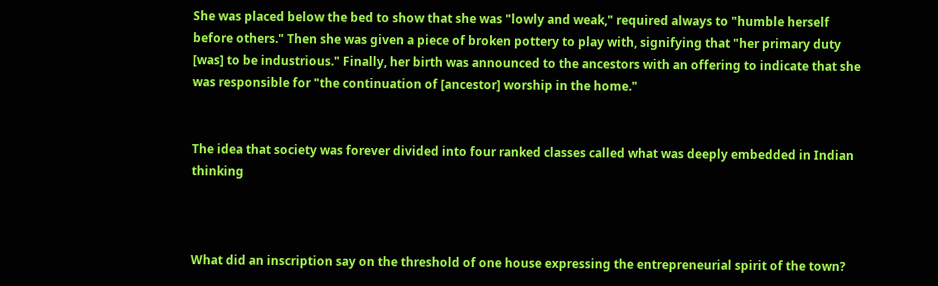She was placed below the bed to show that she was "lowly and weak," required always to "humble herself before others." Then she was given a piece of broken pottery to play with, signifying that "her primary duty [was] to be industrious." Finally, her birth was announced to the ancestors with an offering to indicate that she was responsible for "the continuation of [ancestor] worship in the home."


The idea that society was forever divided into four ranked classes called what was deeply embedded in Indian thinking



What did an inscription say on the threshold of one house expressing the entrepreneurial spirit of the town?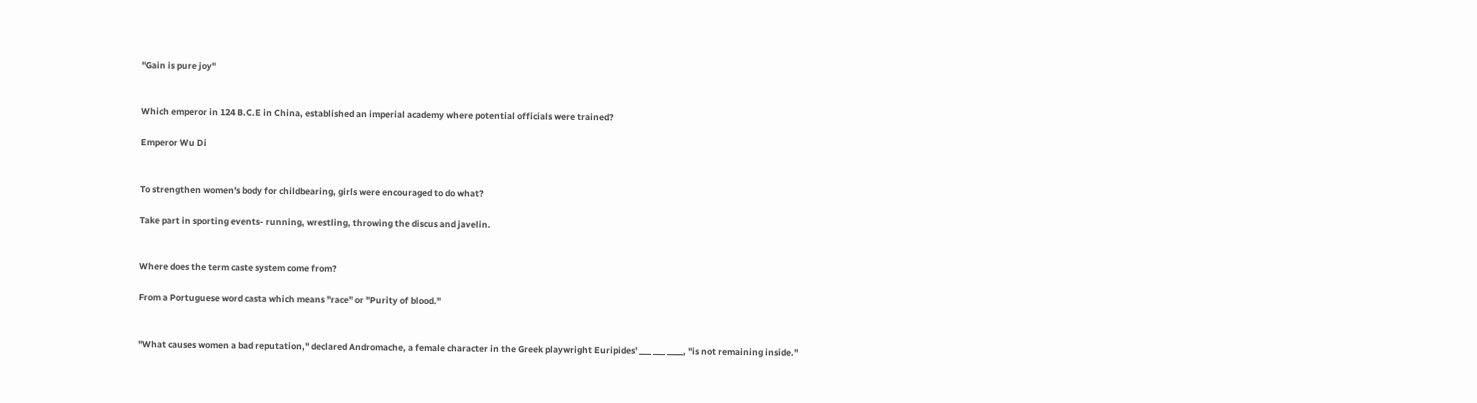"Gain is pure joy"


Which emperor in 124 B.C.E in China, established an imperial academy where potential officials were trained?

Emperor Wu Di


To strengthen women's body for childbearing, girls were encouraged to do what?

Take part in sporting events- running, wrestling, throwing the discus and javelin.


Where does the term caste system come from?

From a Portuguese word casta which means "race" or "Purity of blood."


"What causes women a bad reputation," declared Andromache, a female character in the Greek playwright Euripides' ___ ___ ____, "is not remaining inside."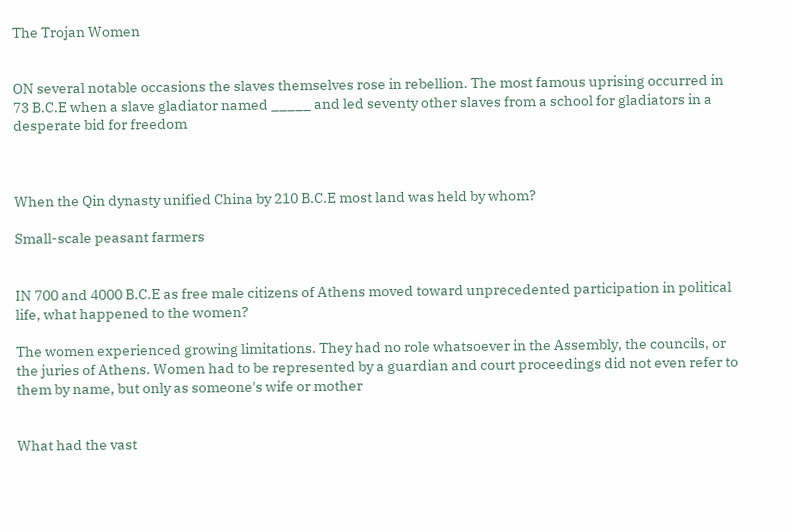The Trojan Women


ON several notable occasions the slaves themselves rose in rebellion. The most famous uprising occurred in 73 B.C.E when a slave gladiator named _____ and led seventy other slaves from a school for gladiators in a desperate bid for freedom



When the Qin dynasty unified China by 210 B.C.E most land was held by whom?

Small-scale peasant farmers


IN 700 and 4000 B.C.E as free male citizens of Athens moved toward unprecedented participation in political life, what happened to the women?

The women experienced growing limitations. They had no role whatsoever in the Assembly, the councils, or the juries of Athens. Women had to be represented by a guardian and court proceedings did not even refer to them by name, but only as someone's wife or mother


What had the vast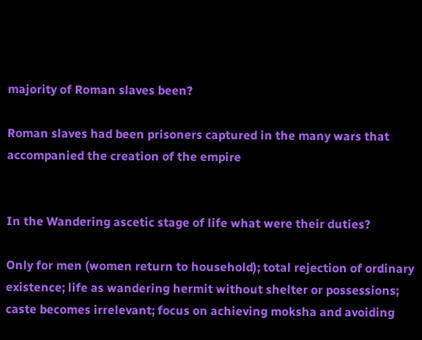majority of Roman slaves been?

Roman slaves had been prisoners captured in the many wars that accompanied the creation of the empire


In the Wandering ascetic stage of life what were their duties?

Only for men (women return to household); total rejection of ordinary existence; life as wandering hermit without shelter or possessions; caste becomes irrelevant; focus on achieving moksha and avoiding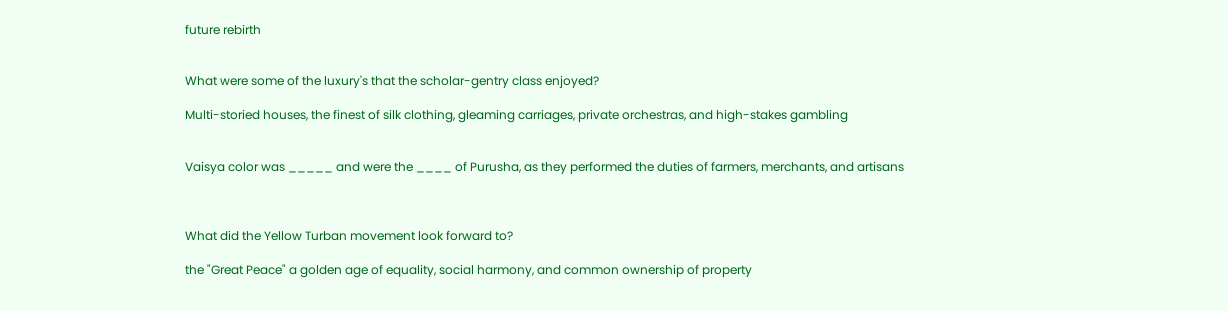future rebirth


What were some of the luxury's that the scholar-gentry class enjoyed?

Multi-storied houses, the finest of silk clothing, gleaming carriages, private orchestras, and high-stakes gambling


Vaisya color was _____ and were the ____ of Purusha, as they performed the duties of farmers, merchants, and artisans



What did the Yellow Turban movement look forward to?

the "Great Peace" a golden age of equality, social harmony, and common ownership of property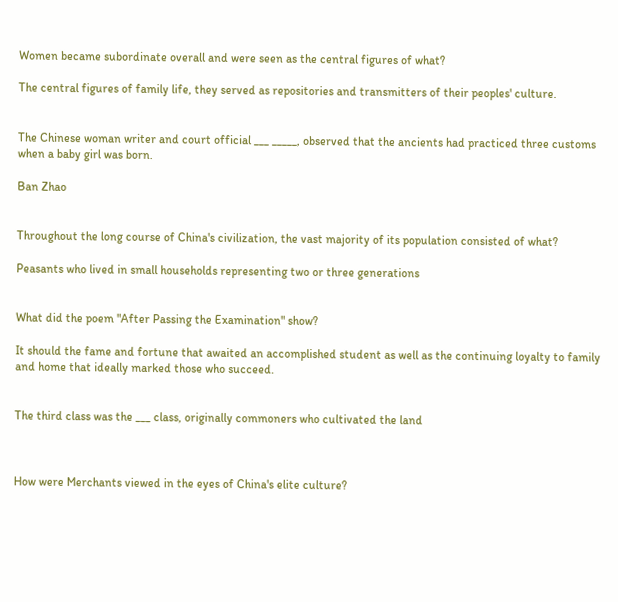Women became subordinate overall and were seen as the central figures of what?

The central figures of family life, they served as repositories and transmitters of their peoples' culture.


The Chinese woman writer and court official ___ _____, observed that the ancients had practiced three customs when a baby girl was born.

Ban Zhao


Throughout the long course of China's civilization, the vast majority of its population consisted of what?

Peasants who lived in small households representing two or three generations


What did the poem "After Passing the Examination" show?

It should the fame and fortune that awaited an accomplished student as well as the continuing loyalty to family and home that ideally marked those who succeed.


The third class was the ___ class, originally commoners who cultivated the land



How were Merchants viewed in the eyes of China's elite culture?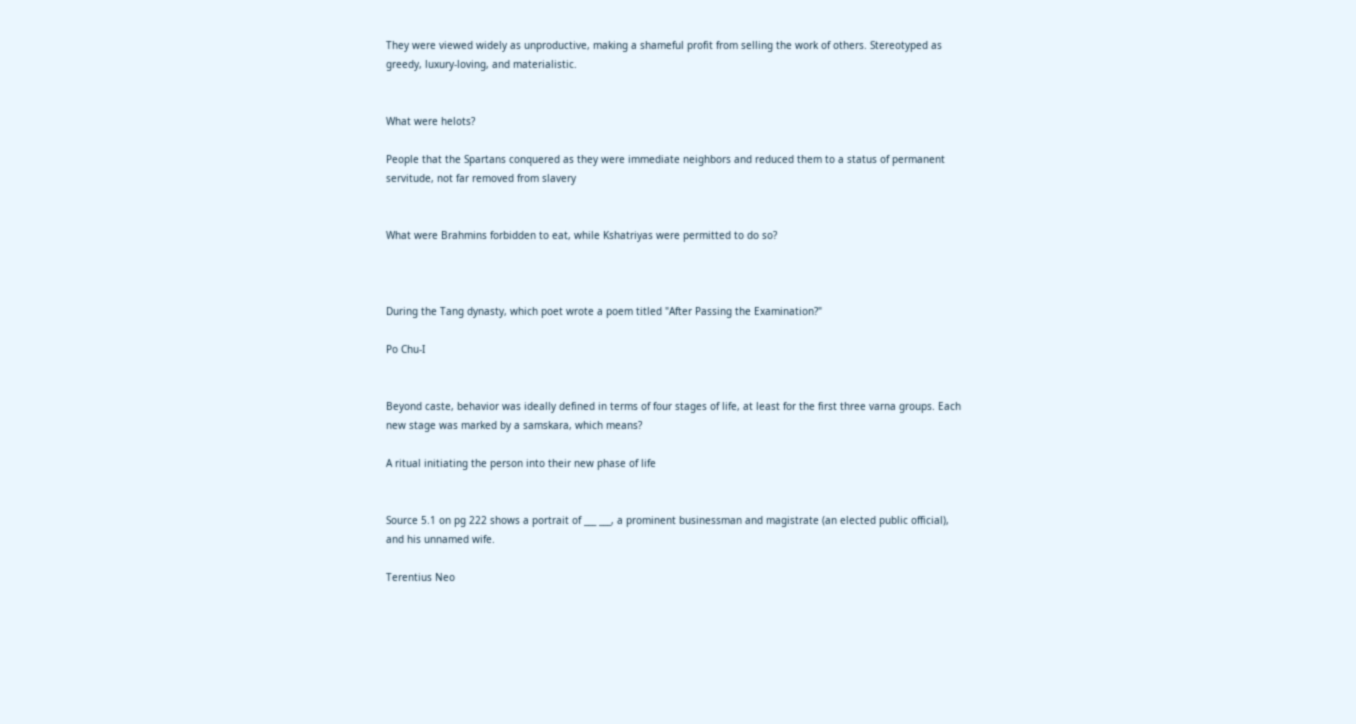They were viewed widely as unproductive, making a shameful profit from selling the work of others. Stereotyped as greedy, luxury-loving, and materialistic.


What were helots?

People that the Spartans conquered as they were immediate neighbors and reduced them to a status of permanent servitude, not far removed from slavery


What were Brahmins forbidden to eat, while Kshatriyas were permitted to do so?



During the Tang dynasty, which poet wrote a poem titled "After Passing the Examination?"

Po Chu-I


Beyond caste, behavior was ideally defined in terms of four stages of life, at least for the first three varna groups. Each new stage was marked by a samskara, which means?

A ritual initiating the person into their new phase of life


Source 5.1 on pg 222 shows a portrait of ___ ___, a prominent businessman and magistrate (an elected public official), and his unnamed wife.

Terentius Neo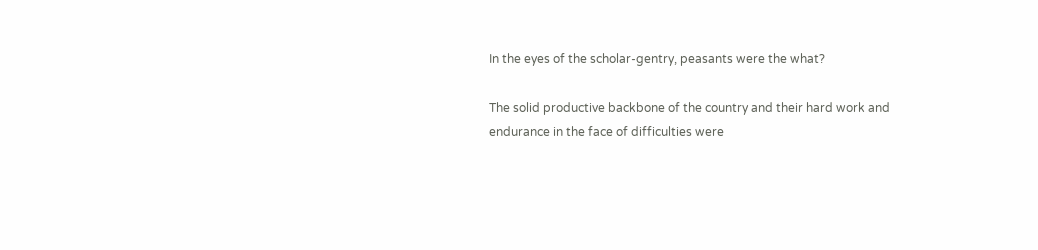In the eyes of the scholar-gentry, peasants were the what?

The solid productive backbone of the country and their hard work and endurance in the face of difficulties were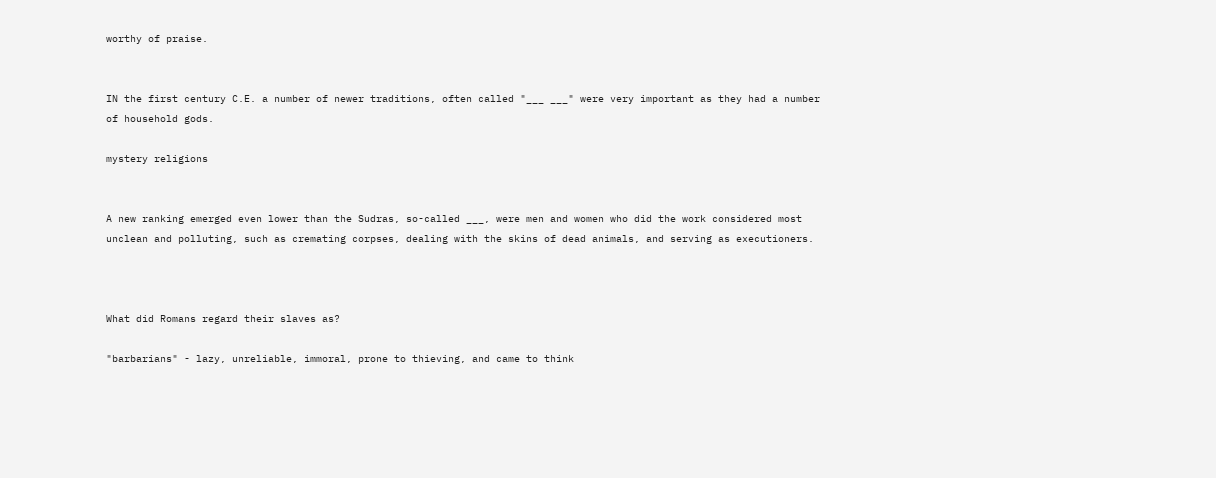worthy of praise.


IN the first century C.E. a number of newer traditions, often called "___ ___" were very important as they had a number of household gods.

mystery religions


A new ranking emerged even lower than the Sudras, so-called ___, were men and women who did the work considered most unclean and polluting, such as cremating corpses, dealing with the skins of dead animals, and serving as executioners.



What did Romans regard their slaves as?

"barbarians" - lazy, unreliable, immoral, prone to thieving, and came to think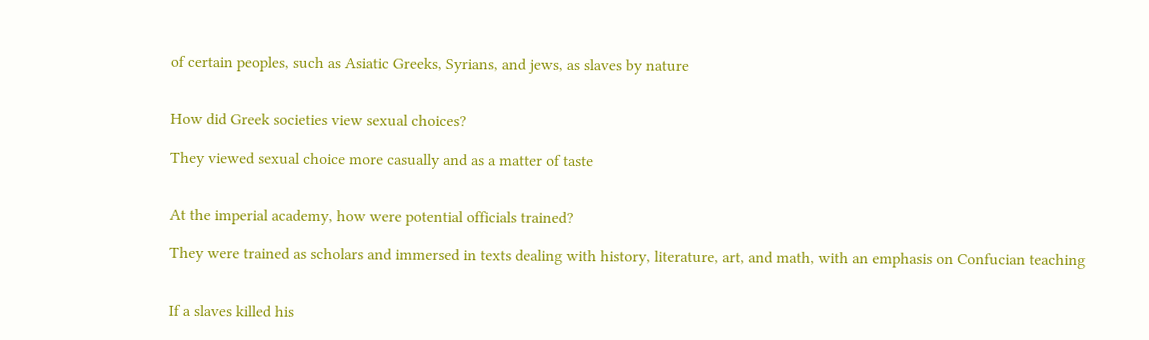of certain peoples, such as Asiatic Greeks, Syrians, and jews, as slaves by nature


How did Greek societies view sexual choices?

They viewed sexual choice more casually and as a matter of taste


At the imperial academy, how were potential officials trained?

They were trained as scholars and immersed in texts dealing with history, literature, art, and math, with an emphasis on Confucian teaching


If a slaves killed his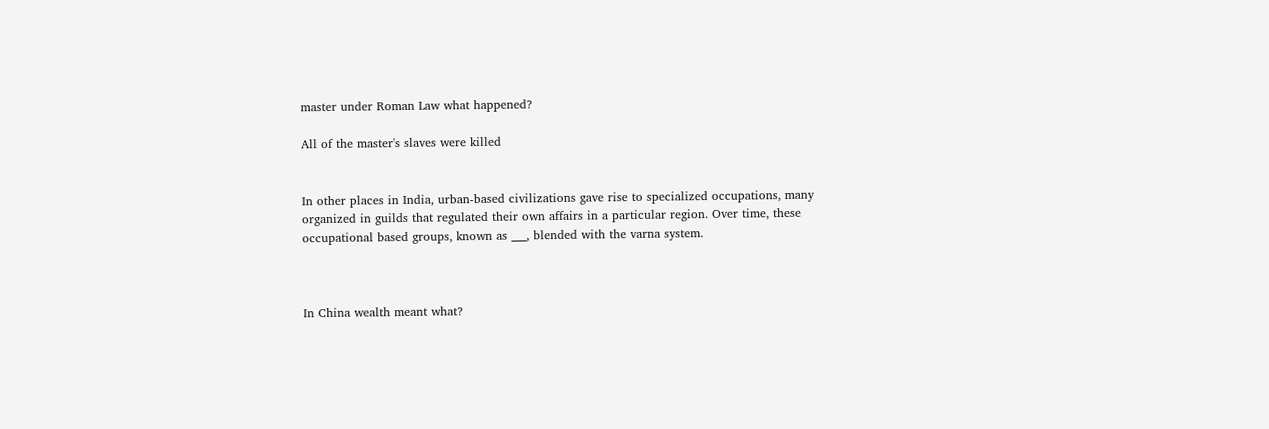master under Roman Law what happened?

All of the master's slaves were killed


In other places in India, urban-based civilizations gave rise to specialized occupations, many organized in guilds that regulated their own affairs in a particular region. Over time, these occupational based groups, known as ___, blended with the varna system.



In China wealth meant what?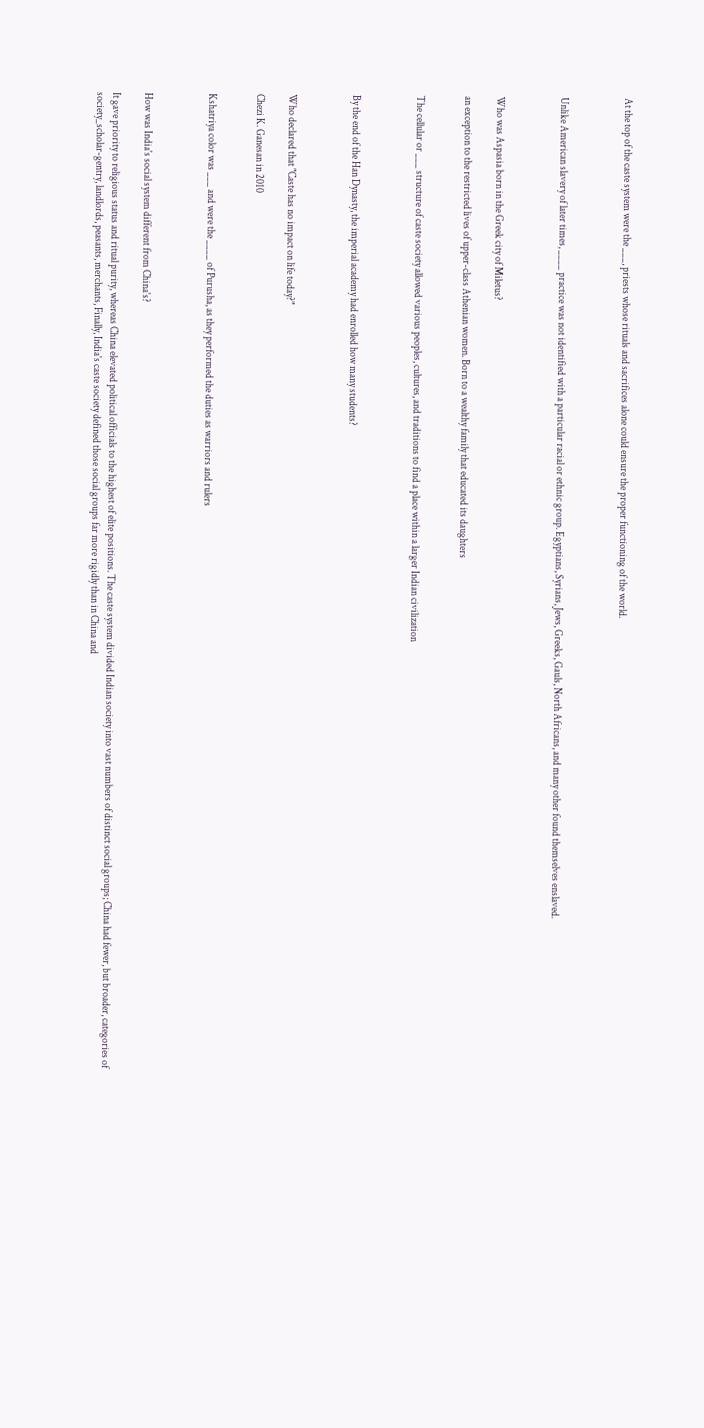At the top of the caste system were the ___, priests whose rituals and sacrifices alone could ensure the proper functioning of the world.



Unlike American slavery of later times, ____ practice was not identified with a particular racial or ethnic group. Egyptians, Syrians, Jews, Greeks, Gauls, North Africans, and many other found themselves enslaved.



Who was Aspasia born in the Greek city of Miletus?

an exception to the restricted lives of upper-class Athenian women. Born to a wealthy family that educated its daughters


The cellular or ___ structure of caste society allowed various peoples, cultures, and traditions to find a place within a larger Indian civilization



By the end of the Han Dynasty, the imperial academy had enrolled how many students?



Who declared that "Caste has no impact on life today?"

Chezi K. Ganesan in 2010


Kshatriya color was ___ and were the ____ of Purusha, as they performed the duties as warriors and rulers



How was India's social system different from China's?

It gave priority to religious status and ritual purity, whereas China elevated political officials to the highest of elite positions. The caste system divided Indian society into vast numbers of distinct social groups; China had fewer, but broader, categories of society_scholar-gentry, landlords, peasants, merchants, Finally, India's caste society defined those social groups far more rigidly than in China and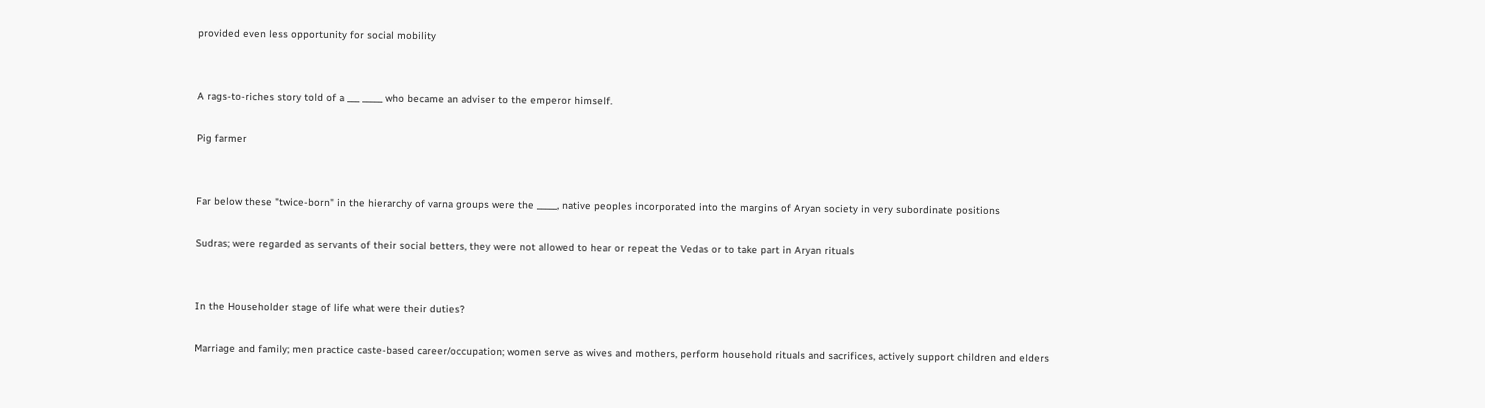provided even less opportunity for social mobility


A rags-to-riches story told of a ___ _____ who became an adviser to the emperor himself.

Pig farmer


Far below these "twice-born" in the hierarchy of varna groups were the _____, native peoples incorporated into the margins of Aryan society in very subordinate positions

Sudras; were regarded as servants of their social betters, they were not allowed to hear or repeat the Vedas or to take part in Aryan rituals


In the Householder stage of life what were their duties?

Marriage and family; men practice caste-based career/occupation; women serve as wives and mothers, perform household rituals and sacrifices, actively support children and elders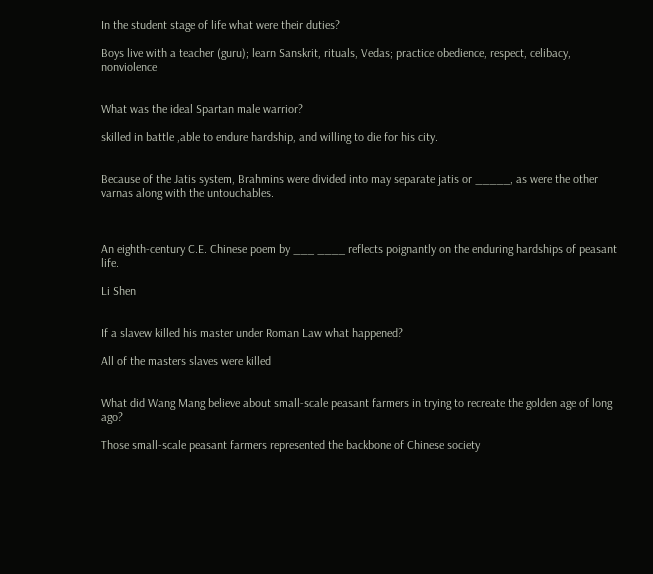In the student stage of life what were their duties?

Boys live with a teacher (guru); learn Sanskrit, rituals, Vedas; practice obedience, respect, celibacy, nonviolence


What was the ideal Spartan male warrior?

skilled in battle ,able to endure hardship, and willing to die for his city.


Because of the Jatis system, Brahmins were divided into may separate jatis or _____, as were the other varnas along with the untouchables.



An eighth-century C.E. Chinese poem by ___ ____ reflects poignantly on the enduring hardships of peasant life.

Li Shen


If a slavew killed his master under Roman Law what happened?

All of the masters slaves were killed


What did Wang Mang believe about small-scale peasant farmers in trying to recreate the golden age of long ago?

Those small-scale peasant farmers represented the backbone of Chinese society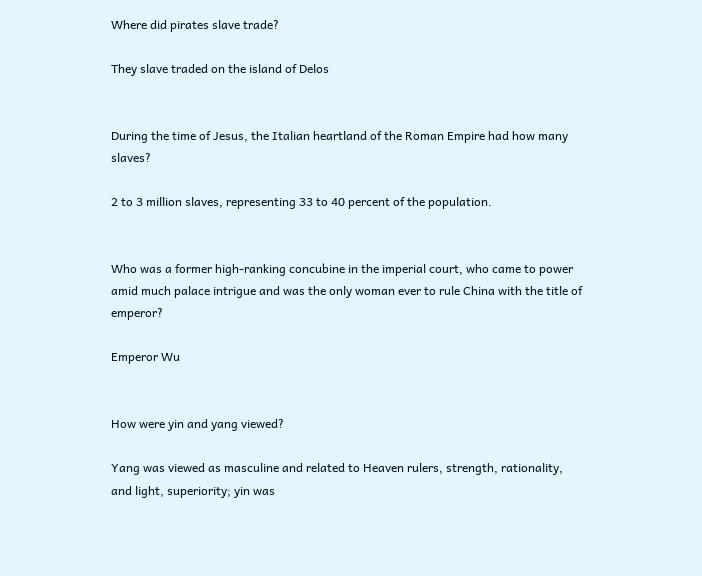Where did pirates slave trade?

They slave traded on the island of Delos


During the time of Jesus, the Italian heartland of the Roman Empire had how many slaves?

2 to 3 million slaves, representing 33 to 40 percent of the population.


Who was a former high-ranking concubine in the imperial court, who came to power amid much palace intrigue and was the only woman ever to rule China with the title of emperor?

Emperor Wu


How were yin and yang viewed?

Yang was viewed as masculine and related to Heaven rulers, strength, rationality, and light, superiority; yin was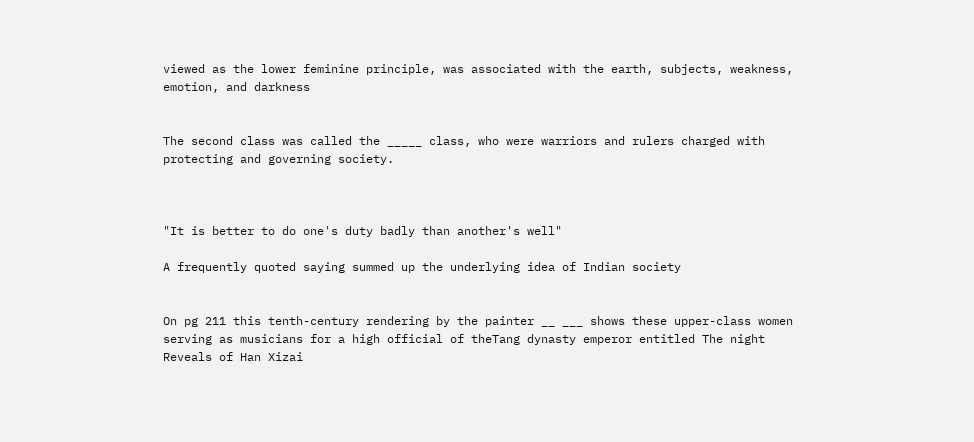viewed as the lower feminine principle, was associated with the earth, subjects, weakness, emotion, and darkness


The second class was called the _____ class, who were warriors and rulers charged with protecting and governing society.



"It is better to do one's duty badly than another's well"

A frequently quoted saying summed up the underlying idea of Indian society


On pg 211 this tenth-century rendering by the painter __ ___ shows these upper-class women serving as musicians for a high official of theTang dynasty emperor entitled The night Reveals of Han Xizai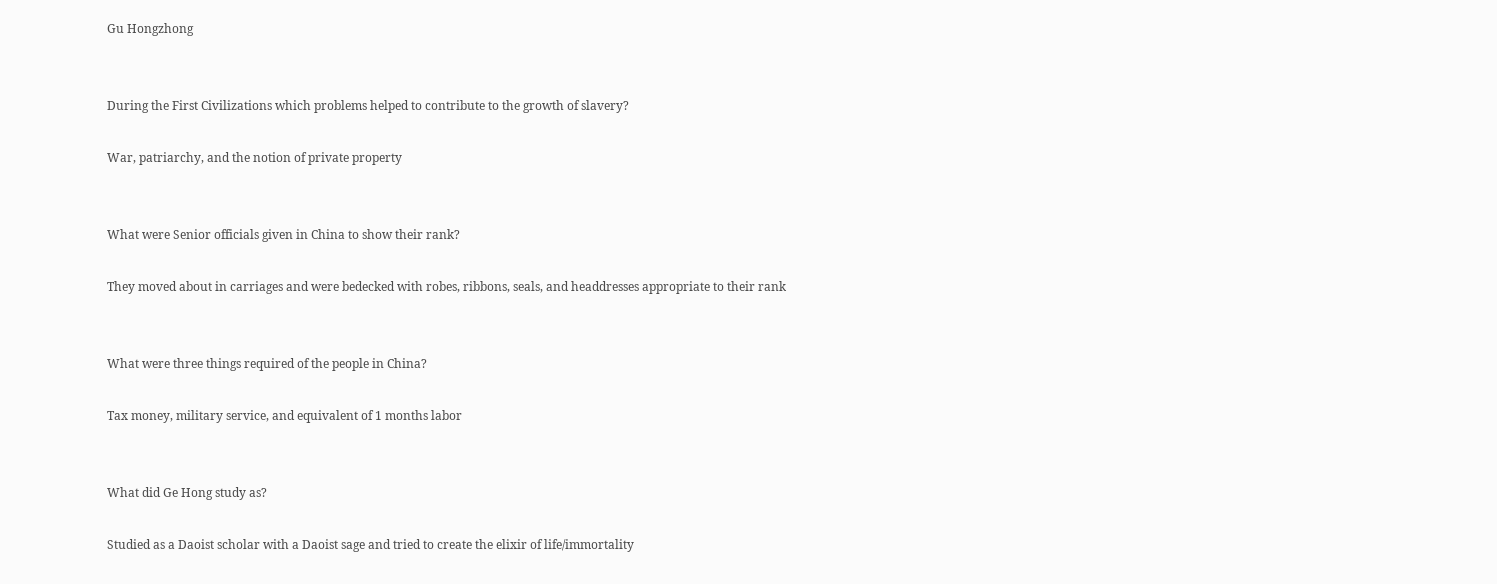Gu Hongzhong


During the First Civilizations which problems helped to contribute to the growth of slavery?

War, patriarchy, and the notion of private property


What were Senior officials given in China to show their rank?

They moved about in carriages and were bedecked with robes, ribbons, seals, and headdresses appropriate to their rank


What were three things required of the people in China?

Tax money, military service, and equivalent of 1 months labor


What did Ge Hong study as?

Studied as a Daoist scholar with a Daoist sage and tried to create the elixir of life/immortality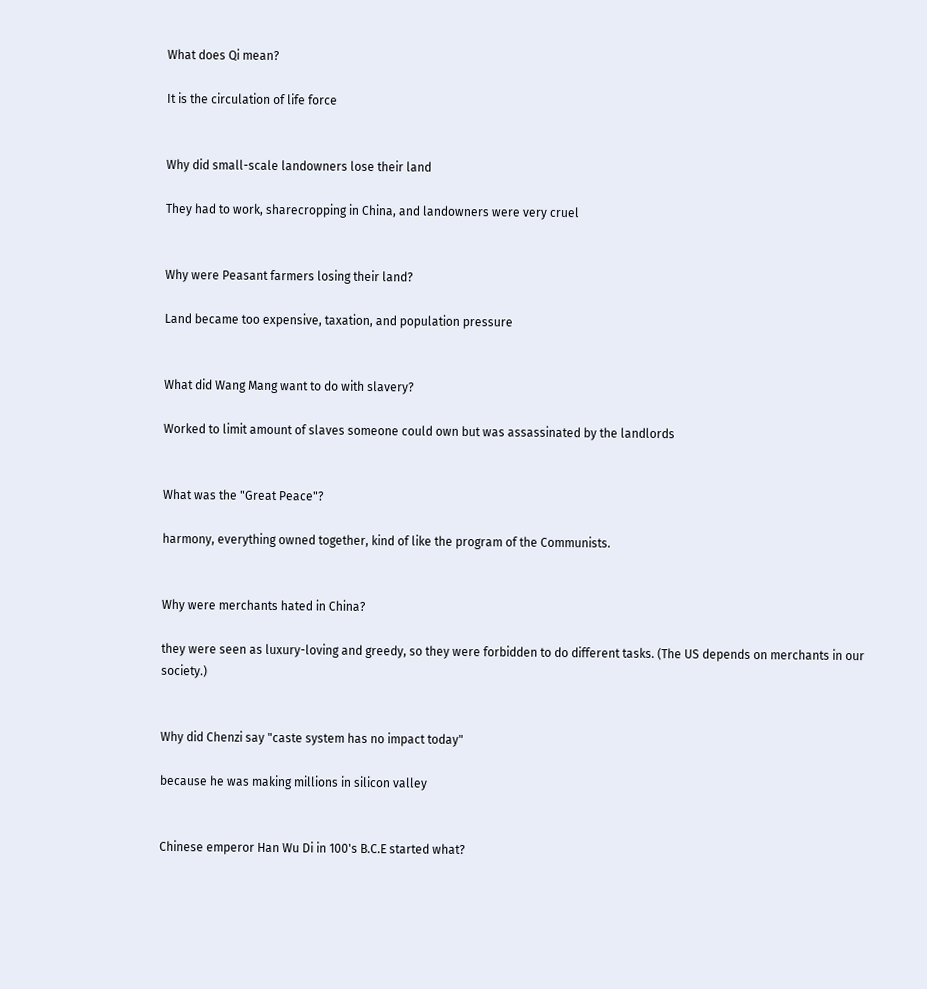What does Qi mean?

It is the circulation of life force


Why did small-scale landowners lose their land

They had to work, sharecropping in China, and landowners were very cruel


Why were Peasant farmers losing their land?

Land became too expensive, taxation, and population pressure


What did Wang Mang want to do with slavery?

Worked to limit amount of slaves someone could own but was assassinated by the landlords


What was the "Great Peace"?

harmony, everything owned together, kind of like the program of the Communists.


Why were merchants hated in China?

they were seen as luxury-loving and greedy, so they were forbidden to do different tasks. (The US depends on merchants in our society.)


Why did Chenzi say "caste system has no impact today"

because he was making millions in silicon valley


Chinese emperor Han Wu Di in 100's B.C.E started what?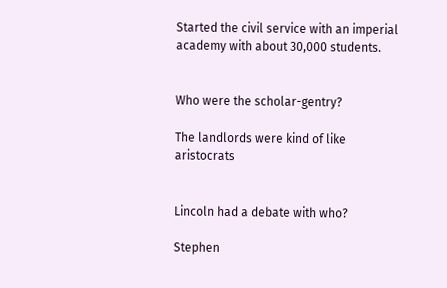Started the civil service with an imperial academy with about 30,000 students.


Who were the scholar-gentry?

The landlords were kind of like aristocrats


Lincoln had a debate with who?

Stephen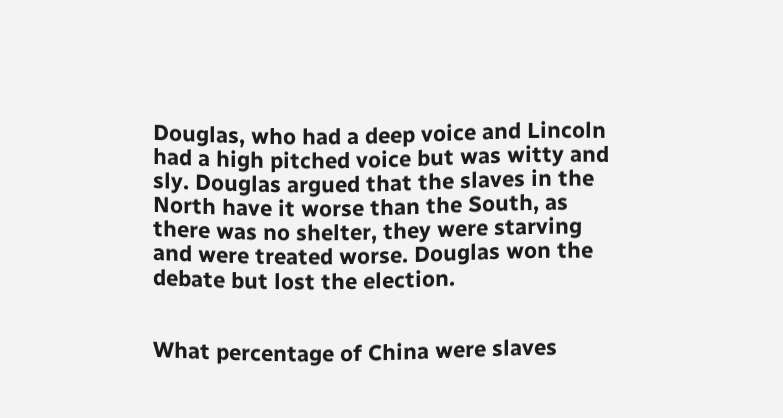Douglas, who had a deep voice and Lincoln had a high pitched voice but was witty and sly. Douglas argued that the slaves in the North have it worse than the South, as there was no shelter, they were starving and were treated worse. Douglas won the debate but lost the election.


What percentage of China were slaves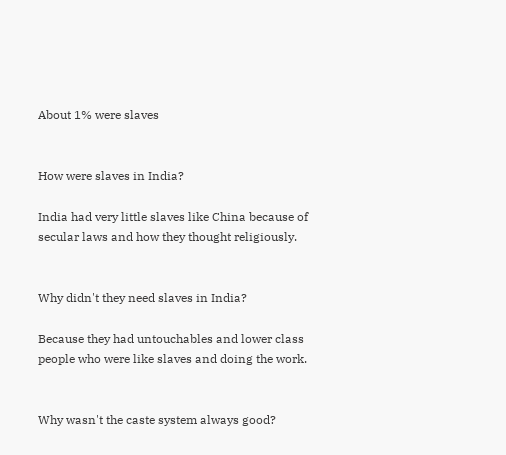About 1% were slaves


How were slaves in India?

India had very little slaves like China because of secular laws and how they thought religiously.


Why didn't they need slaves in India?

Because they had untouchables and lower class people who were like slaves and doing the work.


Why wasn't the caste system always good?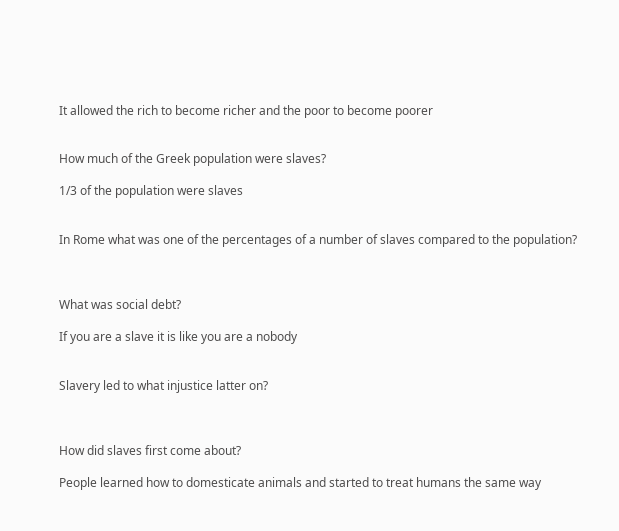It allowed the rich to become richer and the poor to become poorer


How much of the Greek population were slaves?

1/3 of the population were slaves


In Rome what was one of the percentages of a number of slaves compared to the population?



What was social debt?

If you are a slave it is like you are a nobody


Slavery led to what injustice latter on?



How did slaves first come about?

People learned how to domesticate animals and started to treat humans the same way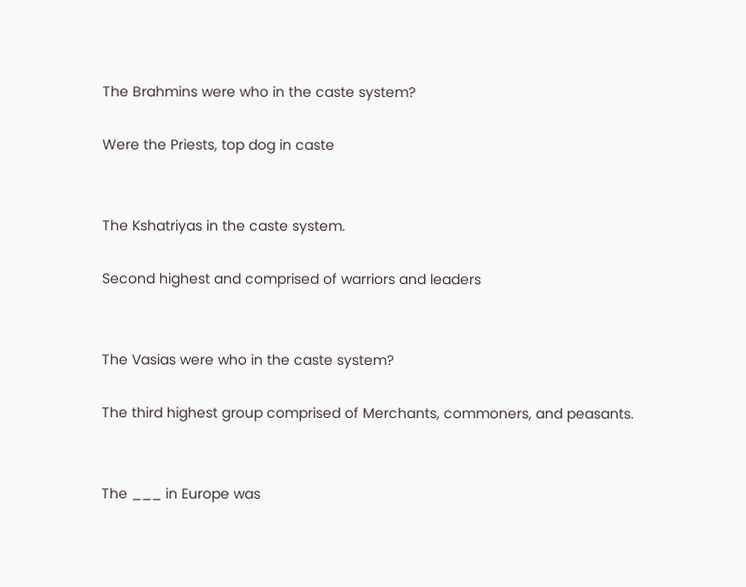The Brahmins were who in the caste system?

Were the Priests, top dog in caste


The Kshatriyas in the caste system.

Second highest and comprised of warriors and leaders


The Vasias were who in the caste system?

The third highest group comprised of Merchants, commoners, and peasants.


The ___ in Europe was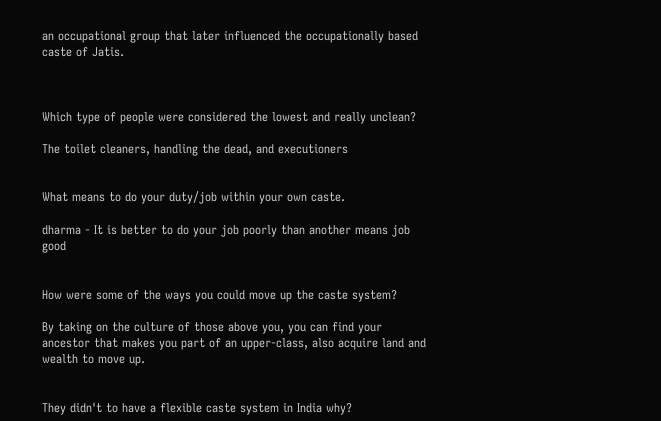an occupational group that later influenced the occupationally based caste of Jatis.



Which type of people were considered the lowest and really unclean?

The toilet cleaners, handling the dead, and executioners


What means to do your duty/job within your own caste.

dharma - It is better to do your job poorly than another means job good


How were some of the ways you could move up the caste system?

By taking on the culture of those above you, you can find your ancestor that makes you part of an upper-class, also acquire land and wealth to move up.


They didn't to have a flexible caste system in India why?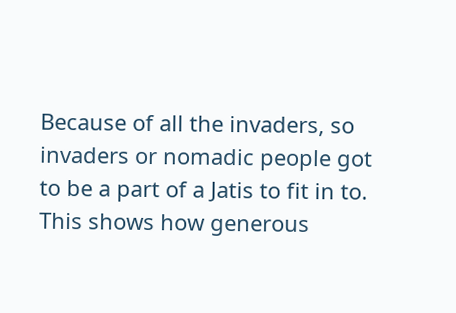Because of all the invaders, so invaders or nomadic people got to be a part of a Jatis to fit in to. This shows how generous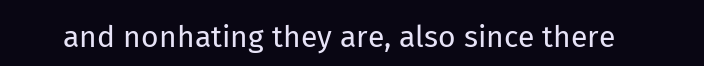and nonhating they are, also since there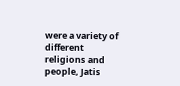were a variety of different religions and people, Jatis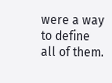were a way to define all of them.